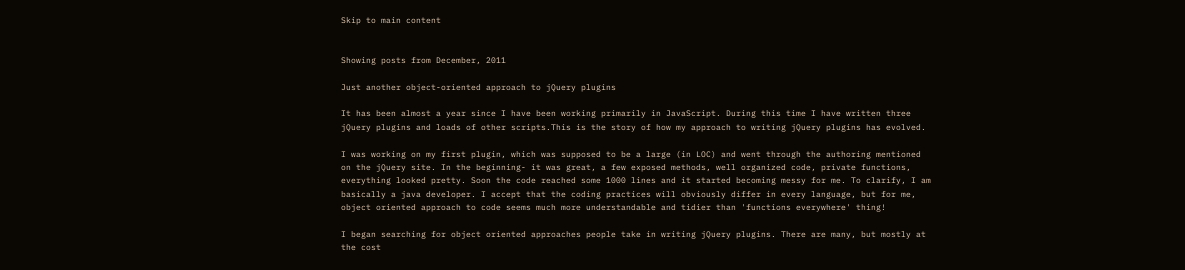Skip to main content


Showing posts from December, 2011

Just another object-oriented approach to jQuery plugins

It has been almost a year since I have been working primarily in JavaScript. During this time I have written three jQuery plugins and loads of other scripts.This is the story of how my approach to writing jQuery plugins has evolved.

I was working on my first plugin, which was supposed to be a large (in LOC) and went through the authoring mentioned on the jQuery site. In the beginning- it was great, a few exposed methods, well organized code, private functions, everything looked pretty. Soon the code reached some 1000 lines and it started becoming messy for me. To clarify, I am basically a java developer. I accept that the coding practices will obviously differ in every language, but for me, object oriented approach to code seems much more understandable and tidier than 'functions everywhere' thing!

I began searching for object oriented approaches people take in writing jQuery plugins. There are many, but mostly at the cost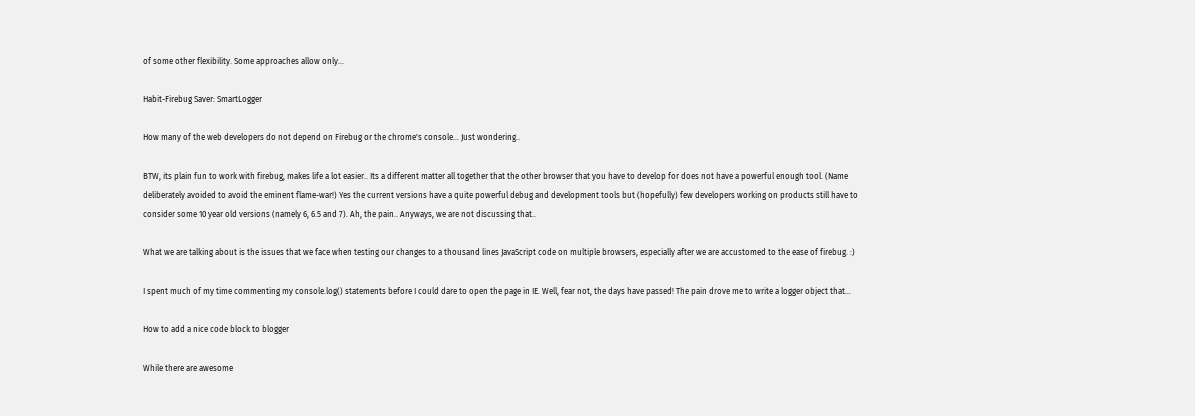of some other flexibility. Some approaches allow only…

Habit-Firebug Saver: SmartLogger

How many of the web developers do not depend on Firebug or the chrome's console... Just wondering..

BTW, its plain fun to work with firebug, makes life a lot easier.. Its a different matter all together that the other browser that you have to develop for does not have a powerful enough tool. (Name deliberately avoided to avoid the eminent flame-war!) Yes the current versions have a quite powerful debug and development tools but (hopefully) few developers working on products still have to consider some 10 year old versions (namely 6, 6.5 and 7). Ah, the pain.. Anyways, we are not discussing that..

What we are talking about is the issues that we face when testing our changes to a thousand lines JavaScript code on multiple browsers, especially after we are accustomed to the ease of firebug. :)

I spent much of my time commenting my console.log() statements before I could dare to open the page in IE. Well, fear not, the days have passed! The pain drove me to write a logger object that…

How to add a nice code block to blogger

While there are awesome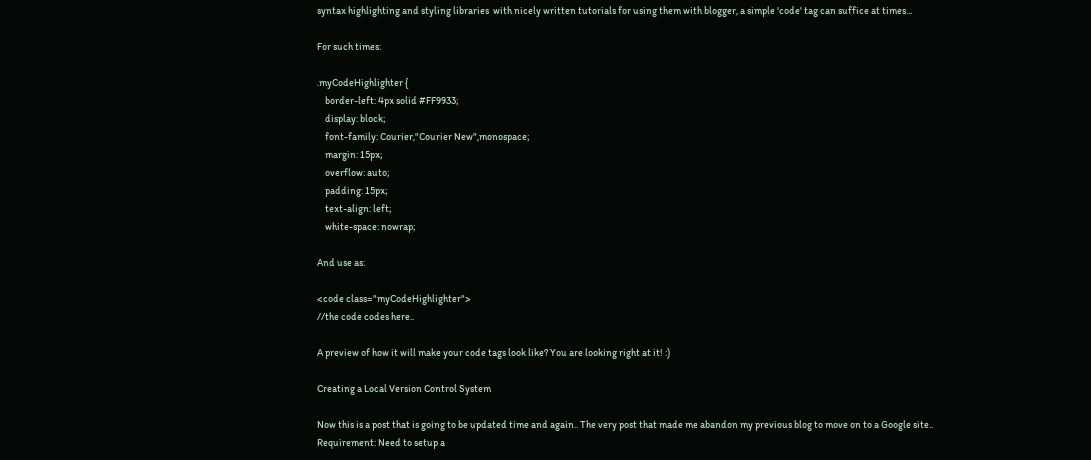syntax highlighting and styling libraries  with nicely written tutorials for using them with blogger, a simple 'code' tag can suffice at times...

For such times:

.myCodeHighlighter {
    border-left: 4px solid #FF9933;
    display: block;
    font-family: Courier,"Courier New",monospace;
    margin: 15px;
    overflow: auto;
    padding: 15px;
    text-align: left;
    white-space: nowrap;

And use as:

<code class="myCodeHighlighter">
//the code codes here..

A preview of how it will make your code tags look like? You are looking right at it! :)

Creating a Local Version Control System

Now this is a post that is going to be updated time and again.. The very post that made me abandon my previous blog to move on to a Google site..
Requirement: Need to setup a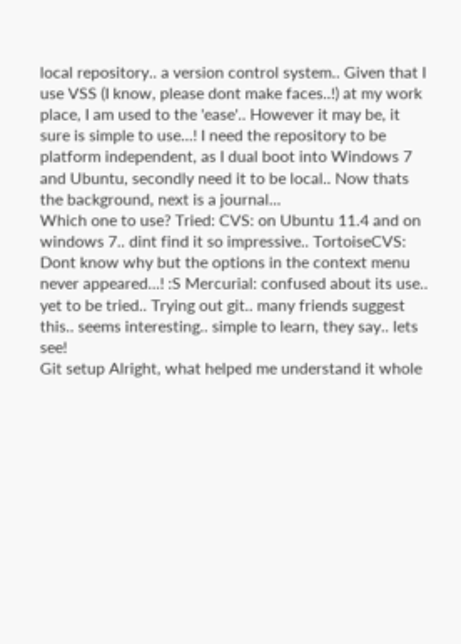local repository.. a version control system.. Given that I use VSS (I know, please dont make faces..!) at my work place, I am used to the 'ease'.. However it may be, it sure is simple to use...! I need the repository to be platform independent, as I dual boot into Windows 7 and Ubuntu, secondly need it to be local.. Now thats the background, next is a journal...
Which one to use? Tried: CVS: on Ubuntu 11.4 and on windows 7.. dint find it so impressive.. TortoiseCVS: Dont know why but the options in the context menu never appeared...! :S Mercurial: confused about its use.. yet to be tried.. Trying out git.. many friends suggest this.. seems interesting.. simple to learn, they say.. lets see!
Git setup Alright, what helped me understand it whole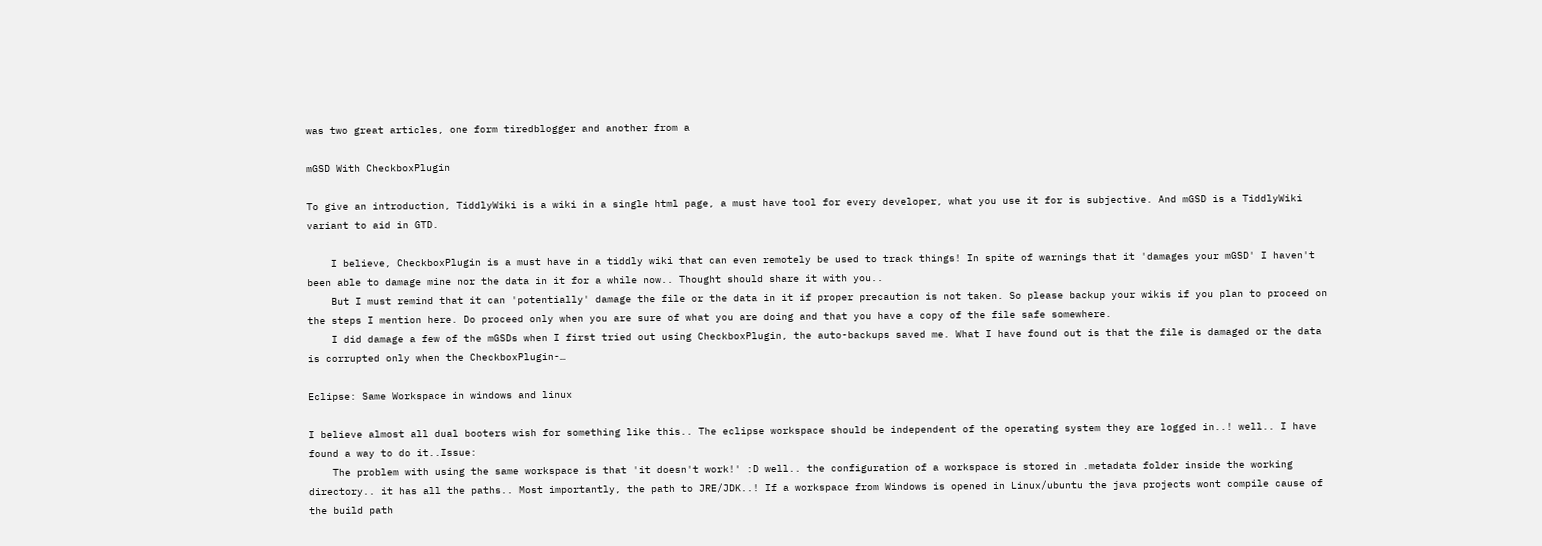was two great articles, one form tiredblogger and another from a

mGSD With CheckboxPlugin

To give an introduction, TiddlyWiki is a wiki in a single html page, a must have tool for every developer, what you use it for is subjective. And mGSD is a TiddlyWiki variant to aid in GTD.

    I believe, CheckboxPlugin is a must have in a tiddly wiki that can even remotely be used to track things! In spite of warnings that it 'damages your mGSD' I haven't been able to damage mine nor the data in it for a while now.. Thought should share it with you..
    But I must remind that it can 'potentially' damage the file or the data in it if proper precaution is not taken. So please backup your wikis if you plan to proceed on the steps I mention here. Do proceed only when you are sure of what you are doing and that you have a copy of the file safe somewhere.
    I did damage a few of the mGSDs when I first tried out using CheckboxPlugin, the auto-backups saved me. What I have found out is that the file is damaged or the data is corrupted only when the CheckboxPlugin-…

Eclipse: Same Workspace in windows and linux

I believe almost all dual booters wish for something like this.. The eclipse workspace should be independent of the operating system they are logged in..! well.. I have found a way to do it..Issue:
    The problem with using the same workspace is that 'it doesn't work!' :D well.. the configuration of a workspace is stored in .metadata folder inside the working directory.. it has all the paths.. Most importantly, the path to JRE/JDK..! If a workspace from Windows is opened in Linux/ubuntu the java projects wont compile cause of the build path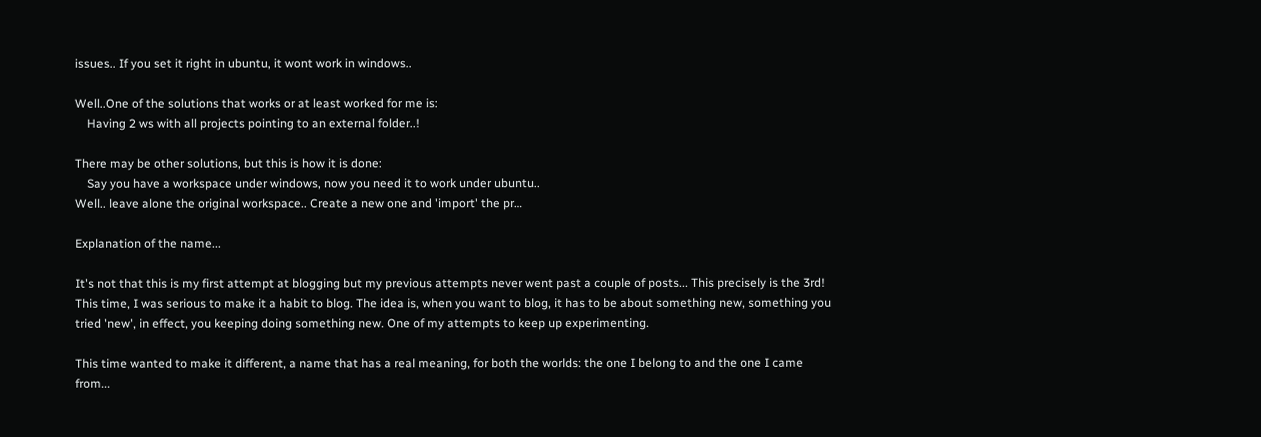issues.. If you set it right in ubuntu, it wont work in windows..

Well..One of the solutions that works or at least worked for me is:
    Having 2 ws with all projects pointing to an external folder..!

There may be other solutions, but this is how it is done:
    Say you have a workspace under windows, now you need it to work under ubuntu..
Well.. leave alone the original workspace.. Create a new one and 'import' the pr…

Explanation of the name...

It's not that this is my first attempt at blogging but my previous attempts never went past a couple of posts... This precisely is the 3rd!
This time, I was serious to make it a habit to blog. The idea is, when you want to blog, it has to be about something new, something you tried 'new', in effect, you keeping doing something new. One of my attempts to keep up experimenting.

This time wanted to make it different, a name that has a real meaning, for both the worlds: the one I belong to and the one I came from...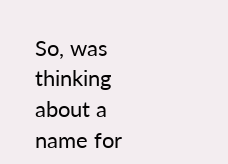So, was thinking about a name for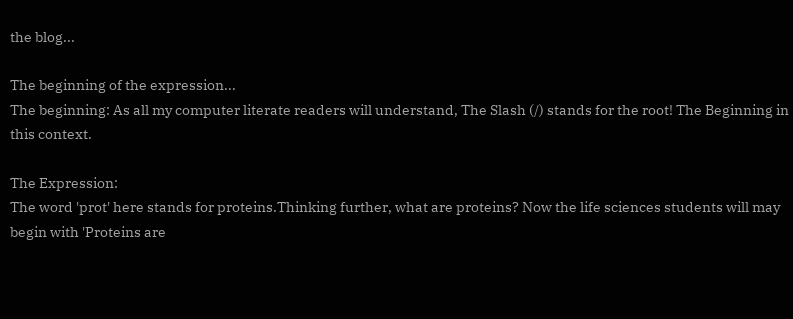the blog...

The beginning of the expression...
The beginning: As all my computer literate readers will understand, The Slash (/) stands for the root! The Beginning in this context.

The Expression:
The word 'prot' here stands for proteins.Thinking further, what are proteins? Now the life sciences students will may begin with 'Proteins are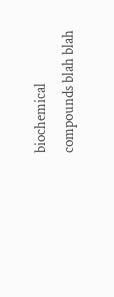biochemical compounds blah blah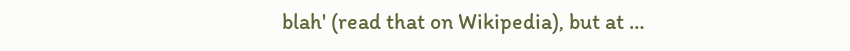blah' (read that on Wikipedia), but at …